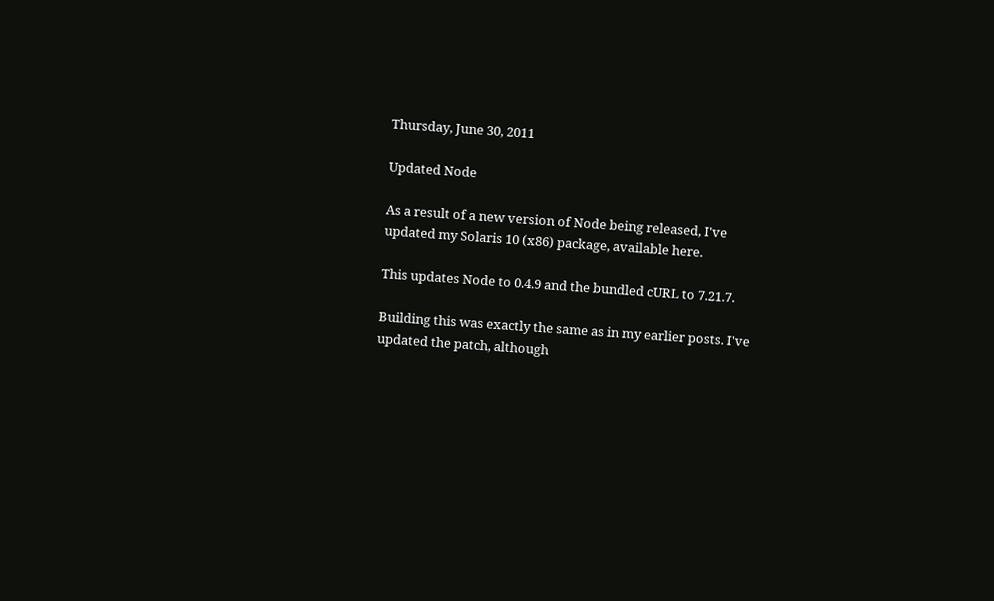Thursday, June 30, 2011

Updated Node

As a result of a new version of Node being released, I've updated my Solaris 10 (x86) package, available here.

This updates Node to 0.4.9 and the bundled cURL to 7.21.7.

Building this was exactly the same as in my earlier posts. I've updated the patch, although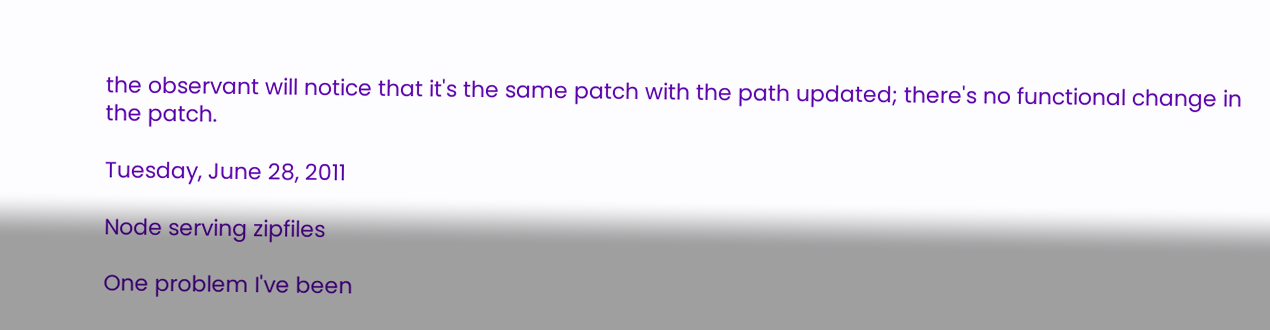the observant will notice that it's the same patch with the path updated; there's no functional change in the patch.

Tuesday, June 28, 2011

Node serving zipfiles

One problem I've been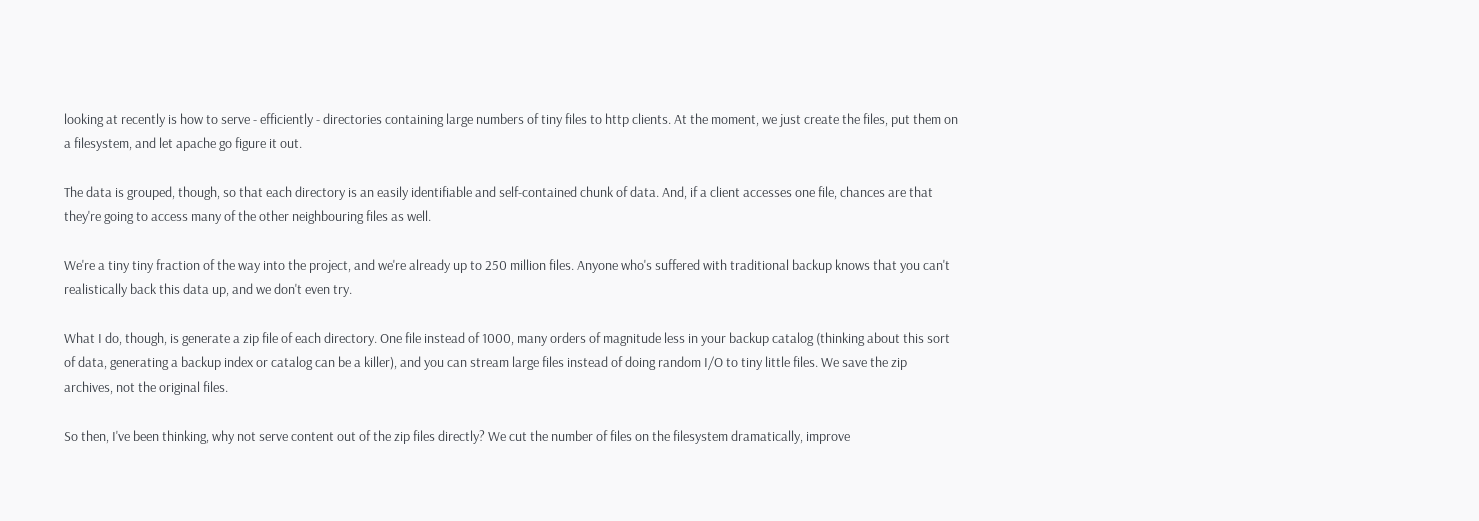looking at recently is how to serve - efficiently - directories containing large numbers of tiny files to http clients. At the moment, we just create the files, put them on a filesystem, and let apache go figure it out.

The data is grouped, though, so that each directory is an easily identifiable and self-contained chunk of data. And, if a client accesses one file, chances are that they're going to access many of the other neighbouring files as well.

We're a tiny tiny fraction of the way into the project, and we're already up to 250 million files. Anyone who's suffered with traditional backup knows that you can't realistically back this data up, and we don't even try.

What I do, though, is generate a zip file of each directory. One file instead of 1000, many orders of magnitude less in your backup catalog (thinking about this sort of data, generating a backup index or catalog can be a killer), and you can stream large files instead of doing random I/O to tiny little files. We save the zip archives, not the original files.

So then, I've been thinking, why not serve content out of the zip files directly? We cut the number of files on the filesystem dramatically, improve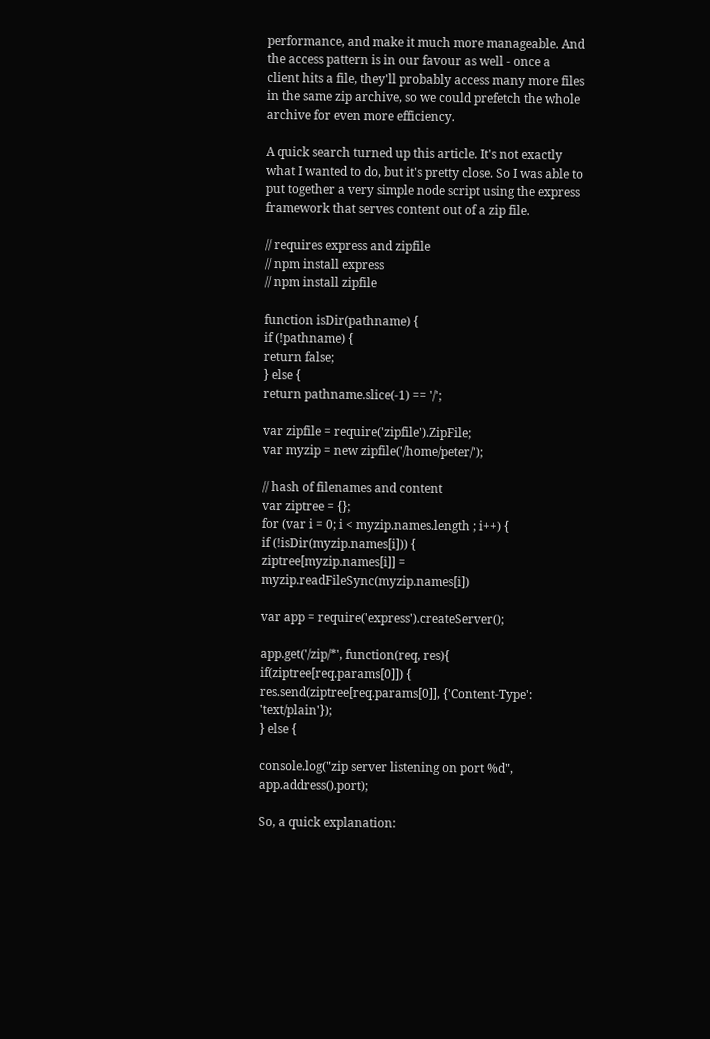performance, and make it much more manageable. And the access pattern is in our favour as well - once a client hits a file, they'll probably access many more files in the same zip archive, so we could prefetch the whole archive for even more efficiency.

A quick search turned up this article. It's not exactly what I wanted to do, but it's pretty close. So I was able to put together a very simple node script using the express framework that serves content out of a zip file.

// requires express and zipfile
// npm install express
// npm install zipfile

function isDir(pathname) {
if (!pathname) {
return false;
} else {
return pathname.slice(-1) == '/';

var zipfile = require('zipfile').ZipFile;
var myzip = new zipfile('/home/peter/');

// hash of filenames and content
var ziptree = {};
for (var i = 0; i < myzip.names.length ; i++) {
if (!isDir(myzip.names[i])) {
ziptree[myzip.names[i]] = myzip.readFileSync(myzip.names[i])

var app = require('express').createServer();

app.get('/zip/*', function(req, res){
if(ziptree[req.params[0]]) {
res.send(ziptree[req.params[0]], {'Content-Type': 'text/plain'});
} else {

console.log("zip server listening on port %d", app.address().port);

So, a quick explanation: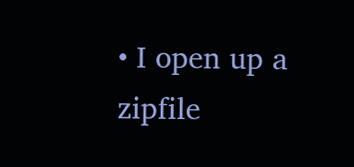• I open up a zipfile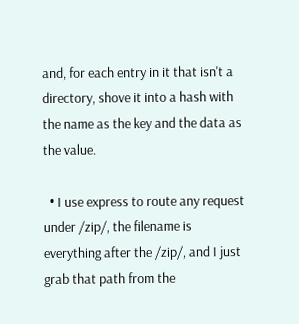and, for each entry in it that isn't a directory, shove it into a hash with the name as the key and the data as the value.

  • I use express to route any request under /zip/, the filename is everything after the /zip/, and I just grab that path from the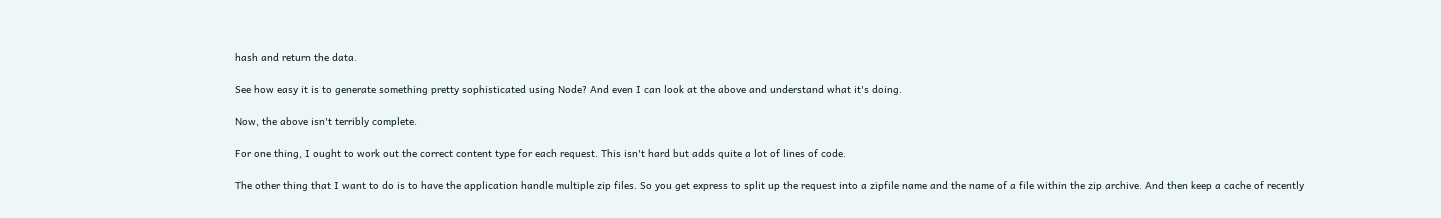hash and return the data.

See how easy it is to generate something pretty sophisticated using Node? And even I can look at the above and understand what it's doing.

Now, the above isn't terribly complete.

For one thing, I ought to work out the correct content type for each request. This isn't hard but adds quite a lot of lines of code.

The other thing that I want to do is to have the application handle multiple zip files. So you get express to split up the request into a zipfile name and the name of a file within the zip archive. And then keep a cache of recently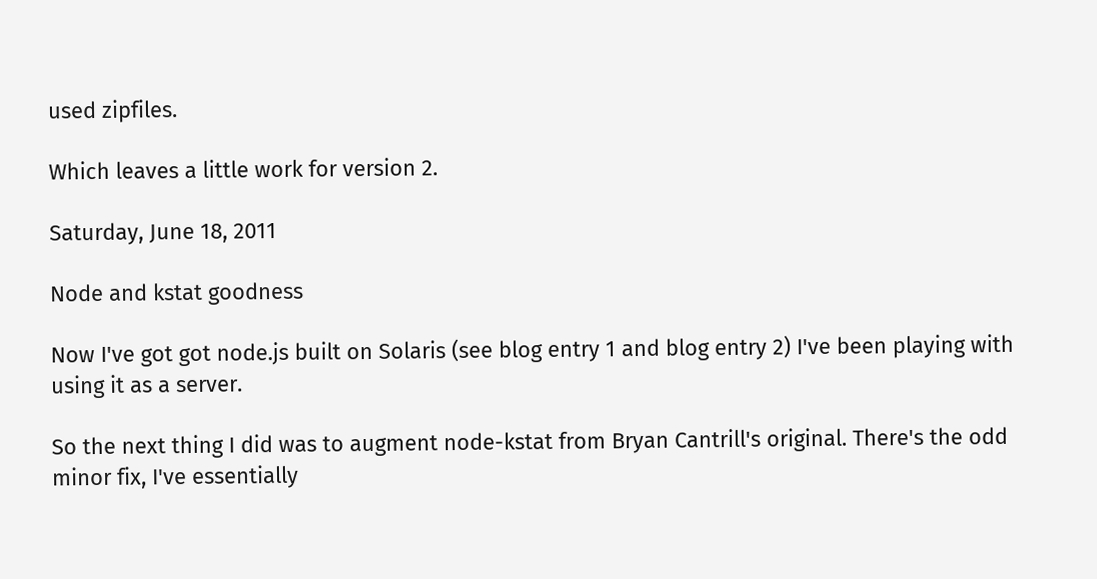used zipfiles.

Which leaves a little work for version 2.

Saturday, June 18, 2011

Node and kstat goodness

Now I've got got node.js built on Solaris (see blog entry 1 and blog entry 2) I've been playing with using it as a server.

So the next thing I did was to augment node-kstat from Bryan Cantrill's original. There's the odd minor fix, I've essentially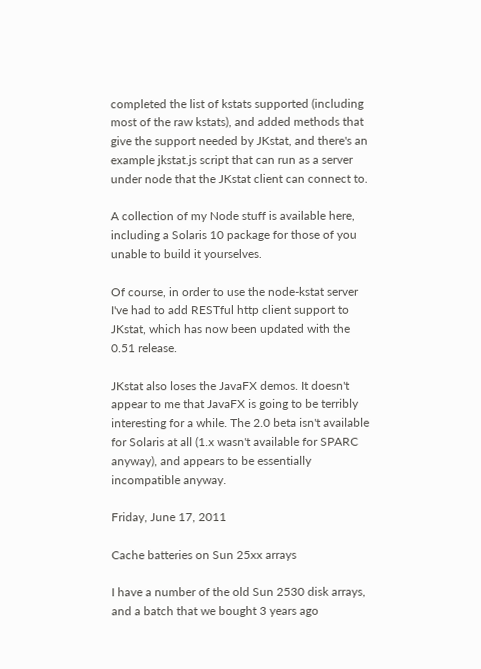completed the list of kstats supported (including most of the raw kstats), and added methods that give the support needed by JKstat, and there's an example jkstat.js script that can run as a server under node that the JKstat client can connect to.

A collection of my Node stuff is available here, including a Solaris 10 package for those of you unable to build it yourselves.

Of course, in order to use the node-kstat server I've had to add RESTful http client support to JKstat, which has now been updated with the 0.51 release.

JKstat also loses the JavaFX demos. It doesn't appear to me that JavaFX is going to be terribly interesting for a while. The 2.0 beta isn't available for Solaris at all (1.x wasn't available for SPARC anyway), and appears to be essentially incompatible anyway.

Friday, June 17, 2011

Cache batteries on Sun 25xx arrays

I have a number of the old Sun 2530 disk arrays, and a batch that we bought 3 years ago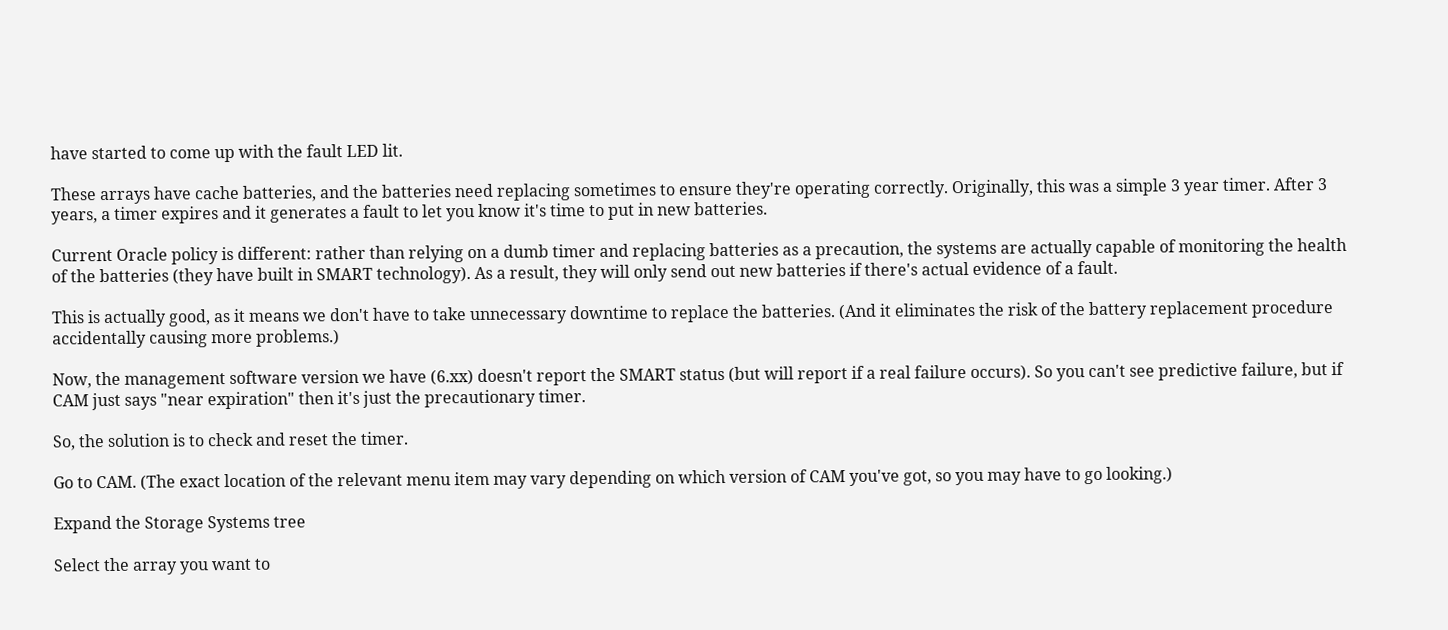have started to come up with the fault LED lit.

These arrays have cache batteries, and the batteries need replacing sometimes to ensure they're operating correctly. Originally, this was a simple 3 year timer. After 3 years, a timer expires and it generates a fault to let you know it's time to put in new batteries.

Current Oracle policy is different: rather than relying on a dumb timer and replacing batteries as a precaution, the systems are actually capable of monitoring the health of the batteries (they have built in SMART technology). As a result, they will only send out new batteries if there's actual evidence of a fault.

This is actually good, as it means we don't have to take unnecessary downtime to replace the batteries. (And it eliminates the risk of the battery replacement procedure accidentally causing more problems.)

Now, the management software version we have (6.xx) doesn't report the SMART status (but will report if a real failure occurs). So you can't see predictive failure, but if CAM just says "near expiration" then it's just the precautionary timer.

So, the solution is to check and reset the timer.

Go to CAM. (The exact location of the relevant menu item may vary depending on which version of CAM you've got, so you may have to go looking.)

Expand the Storage Systems tree

Select the array you want to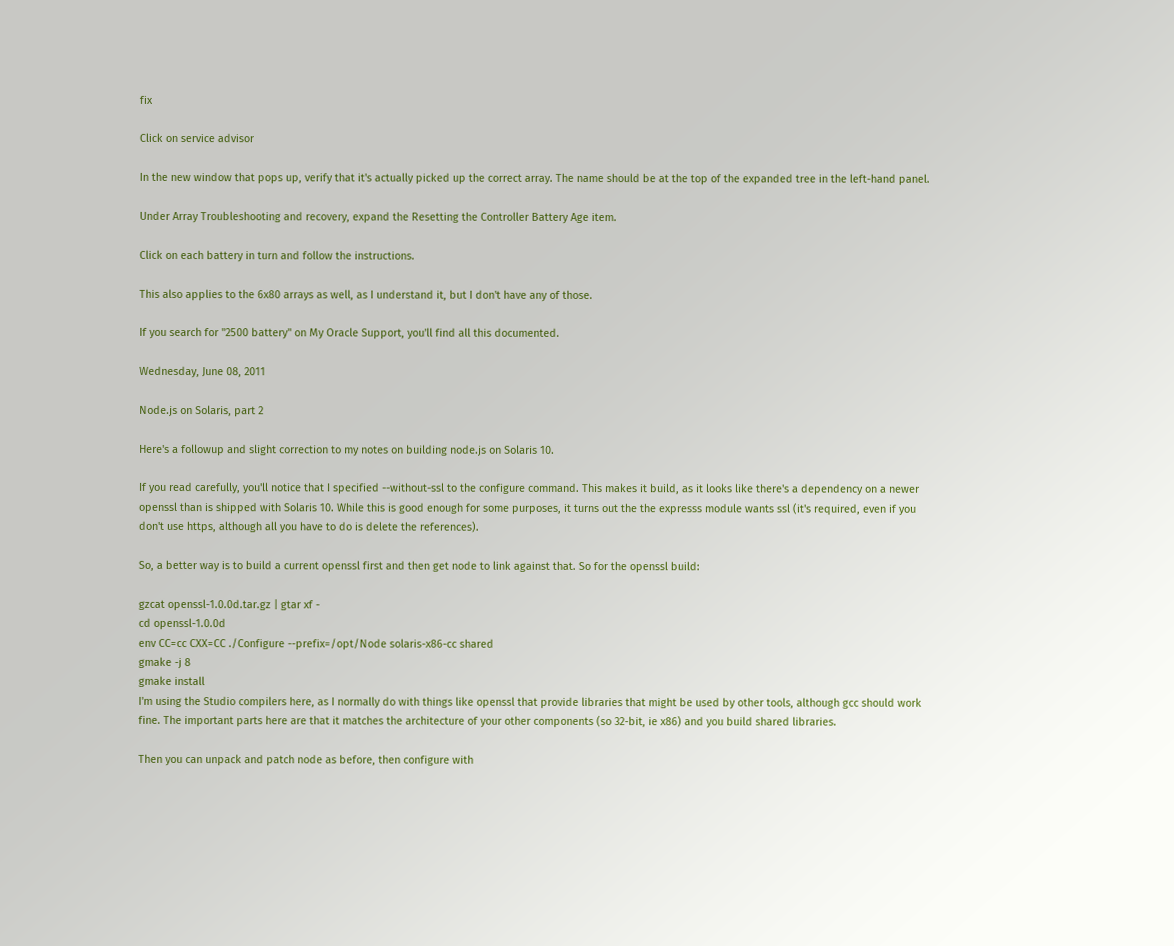fix

Click on service advisor

In the new window that pops up, verify that it's actually picked up the correct array. The name should be at the top of the expanded tree in the left-hand panel.

Under Array Troubleshooting and recovery, expand the Resetting the Controller Battery Age item.

Click on each battery in turn and follow the instructions.

This also applies to the 6x80 arrays as well, as I understand it, but I don't have any of those.

If you search for "2500 battery" on My Oracle Support, you'll find all this documented.

Wednesday, June 08, 2011

Node.js on Solaris, part 2

Here's a followup and slight correction to my notes on building node.js on Solaris 10.

If you read carefully, you'll notice that I specified --without-ssl to the configure command. This makes it build, as it looks like there's a dependency on a newer openssl than is shipped with Solaris 10. While this is good enough for some purposes, it turns out the the expresss module wants ssl (it's required, even if you don't use https, although all you have to do is delete the references).

So, a better way is to build a current openssl first and then get node to link against that. So for the openssl build:

gzcat openssl-1.0.0d.tar.gz | gtar xf -
cd openssl-1.0.0d
env CC=cc CXX=CC ./Configure --prefix=/opt/Node solaris-x86-cc shared
gmake -j 8
gmake install
I'm using the Studio compilers here, as I normally do with things like openssl that provide libraries that might be used by other tools, although gcc should work fine. The important parts here are that it matches the architecture of your other components (so 32-bit, ie x86) and you build shared libraries.

Then you can unpack and patch node as before, then configure with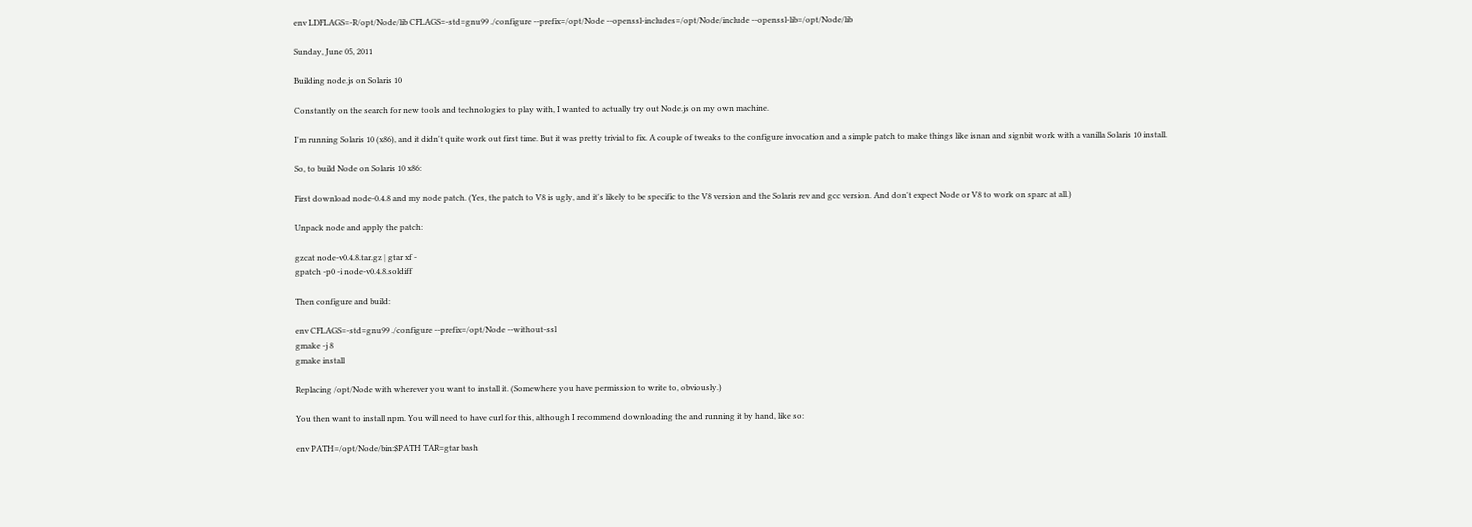env LDFLAGS=-R/opt/Node/lib CFLAGS=-std=gnu99 ./configure --prefix=/opt/Node --openssl-includes=/opt/Node/include --openssl-lib=/opt/Node/lib

Sunday, June 05, 2011

Building node.js on Solaris 10

Constantly on the search for new tools and technologies to play with, I wanted to actually try out Node.js on my own machine.

I'm running Solaris 10 (x86), and it didn't quite work out first time. But it was pretty trivial to fix. A couple of tweaks to the configure invocation and a simple patch to make things like isnan and signbit work with a vanilla Solaris 10 install.

So, to build Node on Solaris 10 x86:

First download node-0.4.8 and my node patch. (Yes, the patch to V8 is ugly, and it's likely to be specific to the V8 version and the Solaris rev and gcc version. And don't expect Node or V8 to work on sparc at all.)

Unpack node and apply the patch:

gzcat node-v0.4.8.tar.gz | gtar xf -
gpatch -p0 -i node-v0.4.8.soldiff

Then configure and build:

env CFLAGS=-std=gnu99 ./configure --prefix=/opt/Node --without-ssl
gmake -j 8
gmake install

Replacing /opt/Node with wherever you want to install it. (Somewhere you have permission to write to, obviously.)

You then want to install npm. You will need to have curl for this, although I recommend downloading the and running it by hand, like so:

env PATH=/opt/Node/bin:$PATH TAR=gtar bash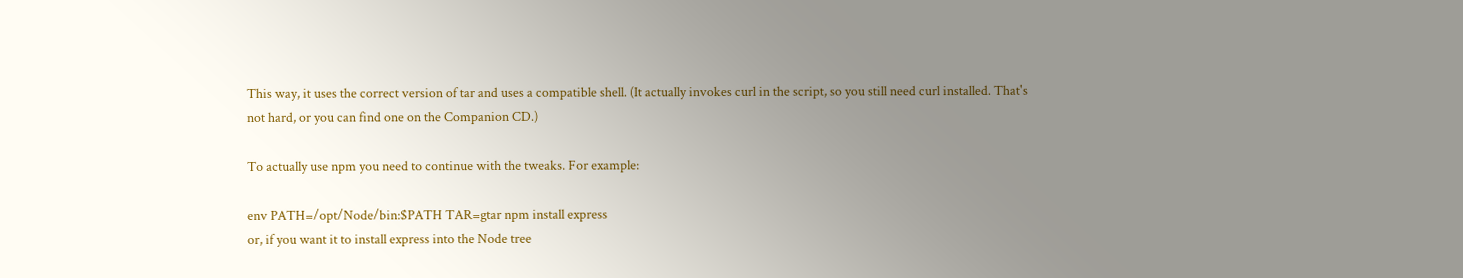This way, it uses the correct version of tar and uses a compatible shell. (It actually invokes curl in the script, so you still need curl installed. That's not hard, or you can find one on the Companion CD.)

To actually use npm you need to continue with the tweaks. For example:

env PATH=/opt/Node/bin:$PATH TAR=gtar npm install express
or, if you want it to install express into the Node tree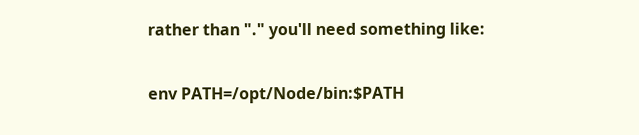rather than "." you'll need something like:

env PATH=/opt/Node/bin:$PATH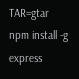TAR=gtar npm install -g express